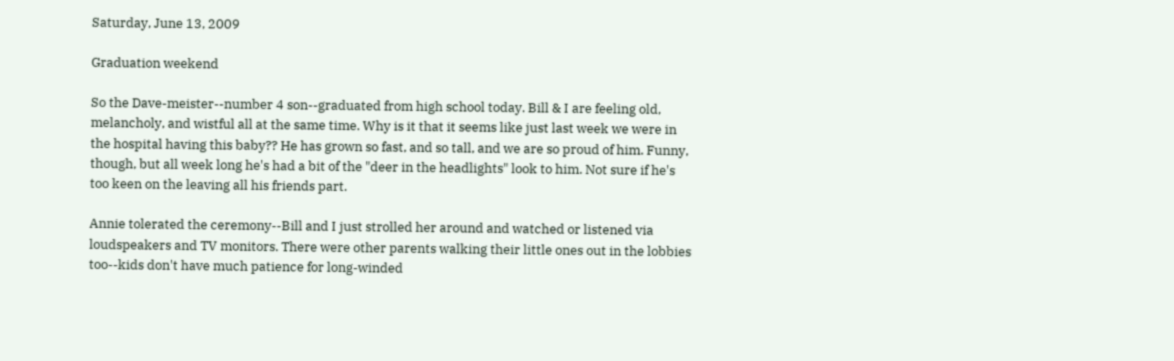Saturday, June 13, 2009

Graduation weekend

So the Dave-meister--number 4 son--graduated from high school today. Bill & I are feeling old, melancholy, and wistful all at the same time. Why is it that it seems like just last week we were in the hospital having this baby?? He has grown so fast, and so tall, and we are so proud of him. Funny, though, but all week long he's had a bit of the "deer in the headlights" look to him. Not sure if he's too keen on the leaving all his friends part.

Annie tolerated the ceremony--Bill and I just strolled her around and watched or listened via loudspeakers and TV monitors. There were other parents walking their little ones out in the lobbies too--kids don't have much patience for long-winded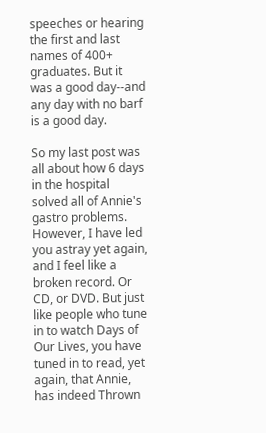speeches or hearing the first and last names of 400+ graduates. But it was a good day--and any day with no barf is a good day.

So my last post was all about how 6 days in the hospital solved all of Annie's gastro problems. However, I have led you astray yet again, and I feel like a broken record. Or CD, or DVD. But just like people who tune in to watch Days of Our Lives, you have tuned in to read, yet again, that Annie, has indeed Thrown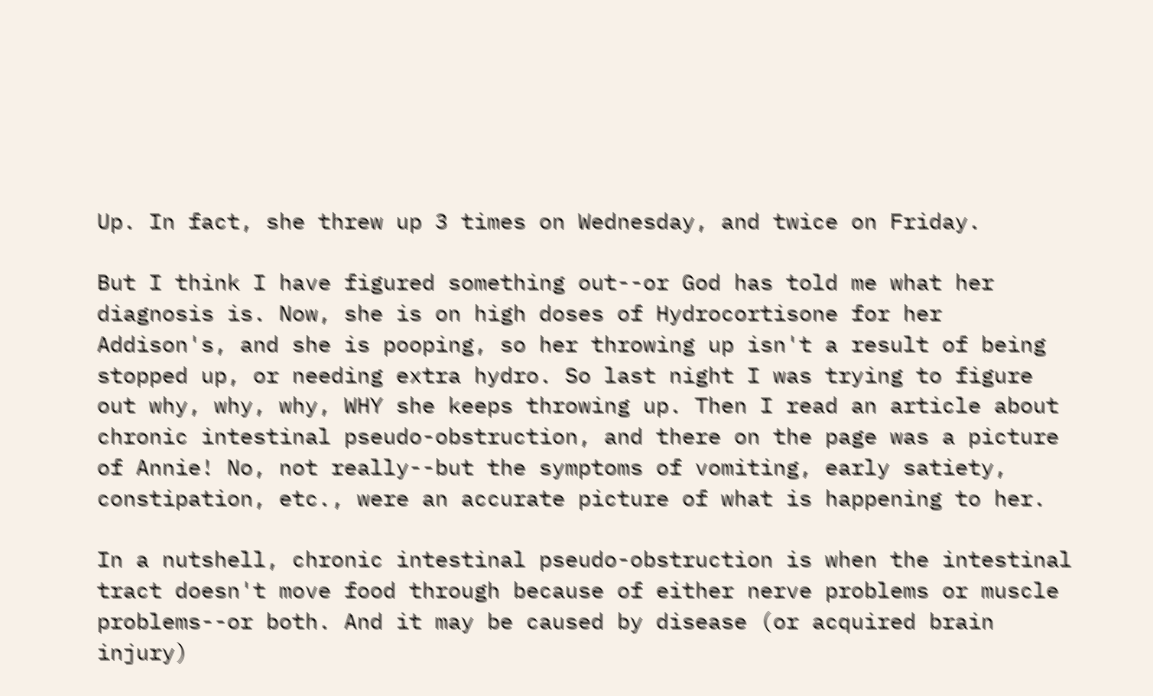Up. In fact, she threw up 3 times on Wednesday, and twice on Friday.

But I think I have figured something out--or God has told me what her diagnosis is. Now, she is on high doses of Hydrocortisone for her Addison's, and she is pooping, so her throwing up isn't a result of being stopped up, or needing extra hydro. So last night I was trying to figure out why, why, why, WHY she keeps throwing up. Then I read an article about chronic intestinal pseudo-obstruction, and there on the page was a picture of Annie! No, not really--but the symptoms of vomiting, early satiety, constipation, etc., were an accurate picture of what is happening to her.

In a nutshell, chronic intestinal pseudo-obstruction is when the intestinal tract doesn't move food through because of either nerve problems or muscle problems--or both. And it may be caused by disease (or acquired brain injury)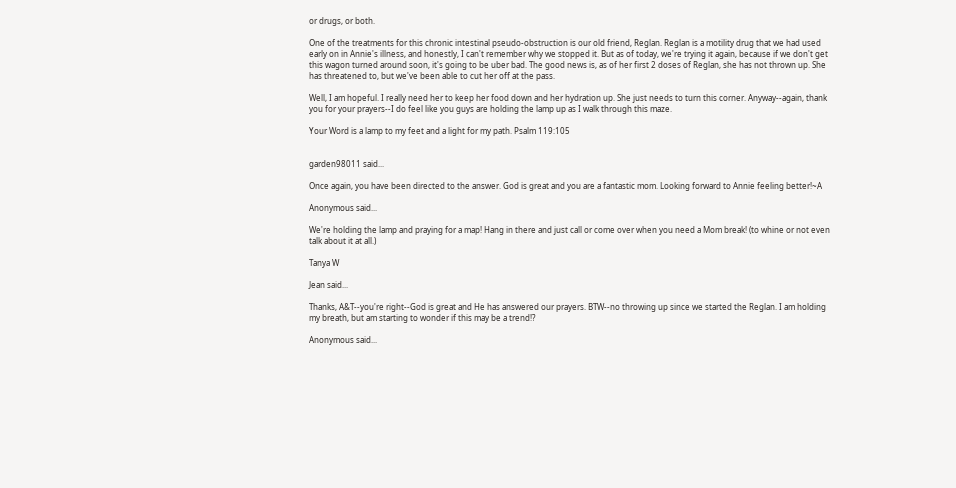or drugs, or both.

One of the treatments for this chronic intestinal pseudo-obstruction is our old friend, Reglan. Reglan is a motility drug that we had used early on in Annie's illness, and honestly, I can't remember why we stopped it. But as of today, we're trying it again, because if we don't get this wagon turned around soon, it's going to be uber bad. The good news is, as of her first 2 doses of Reglan, she has not thrown up. She has threatened to, but we've been able to cut her off at the pass.

Well, I am hopeful. I really need her to keep her food down and her hydration up. She just needs to turn this corner. Anyway--again, thank you for your prayers--I do feel like you guys are holding the lamp up as I walk through this maze.

Your Word is a lamp to my feet and a light for my path. Psalm 119:105


garden98011 said...

Once again, you have been directed to the answer. God is great and you are a fantastic mom. Looking forward to Annie feeling better!~A

Anonymous said...

We're holding the lamp and praying for a map! Hang in there and just call or come over when you need a Mom break! (to whine or not even talk about it at all.)

Tanya W

Jean said...

Thanks, A&T--you're right--God is great and He has answered our prayers. BTW--no throwing up since we started the Reglan. I am holding my breath, but am starting to wonder if this may be a trend!?

Anonymous said...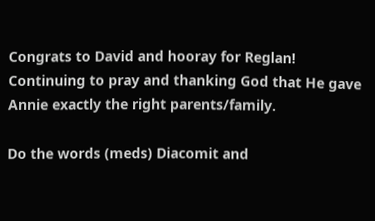Congrats to David and hooray for Reglan! Continuing to pray and thanking God that He gave Annie exactly the right parents/family.

Do the words (meds) Diacomit and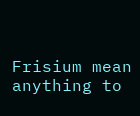Frisium mean anything to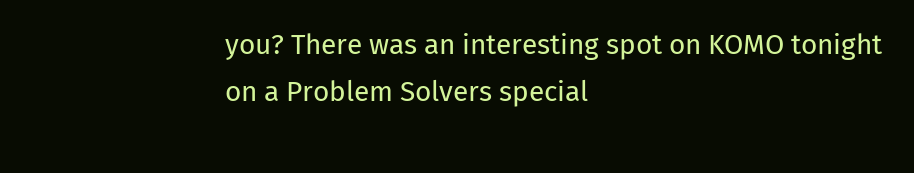you? There was an interesting spot on KOMO tonight on a Problem Solvers special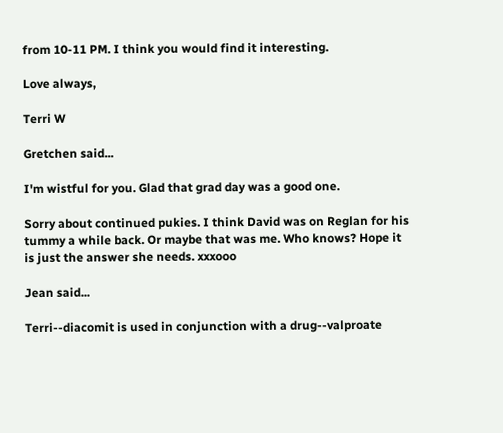from 10-11 PM. I think you would find it interesting.

Love always,

Terri W

Gretchen said...

I'm wistful for you. Glad that grad day was a good one.

Sorry about continued pukies. I think David was on Reglan for his tummy a while back. Or maybe that was me. Who knows? Hope it is just the answer she needs. xxxooo

Jean said...

Terri--diacomit is used in conjunction with a drug--valproate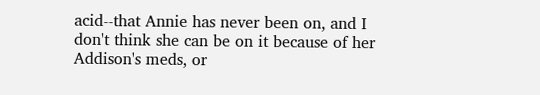acid--that Annie has never been on, and I don't think she can be on it because of her Addison's meds, or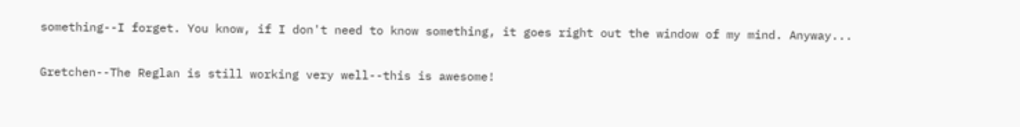something--I forget. You know, if I don't need to know something, it goes right out the window of my mind. Anyway...

Gretchen--The Reglan is still working very well--this is awesome!